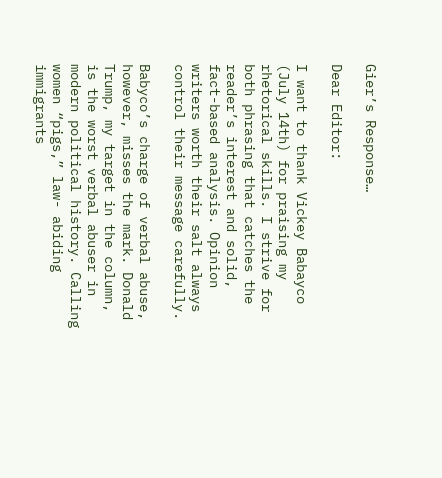Gier’s Response…

Dear Editor:

I want to thank Vickey Babayco (July 14th) for praising my rhetorical skills. I strive for both phrasing that catches the reader’s interest and solid, fact-based analysis. Opinion writers worth their salt always control their message carefully.

Babyco’s charge of verbal abuse, however, misses the mark. Donald Trump, my target in the column, is the worst verbal abuser in modern political history. Calling women “pigs,” law- abiding immigrants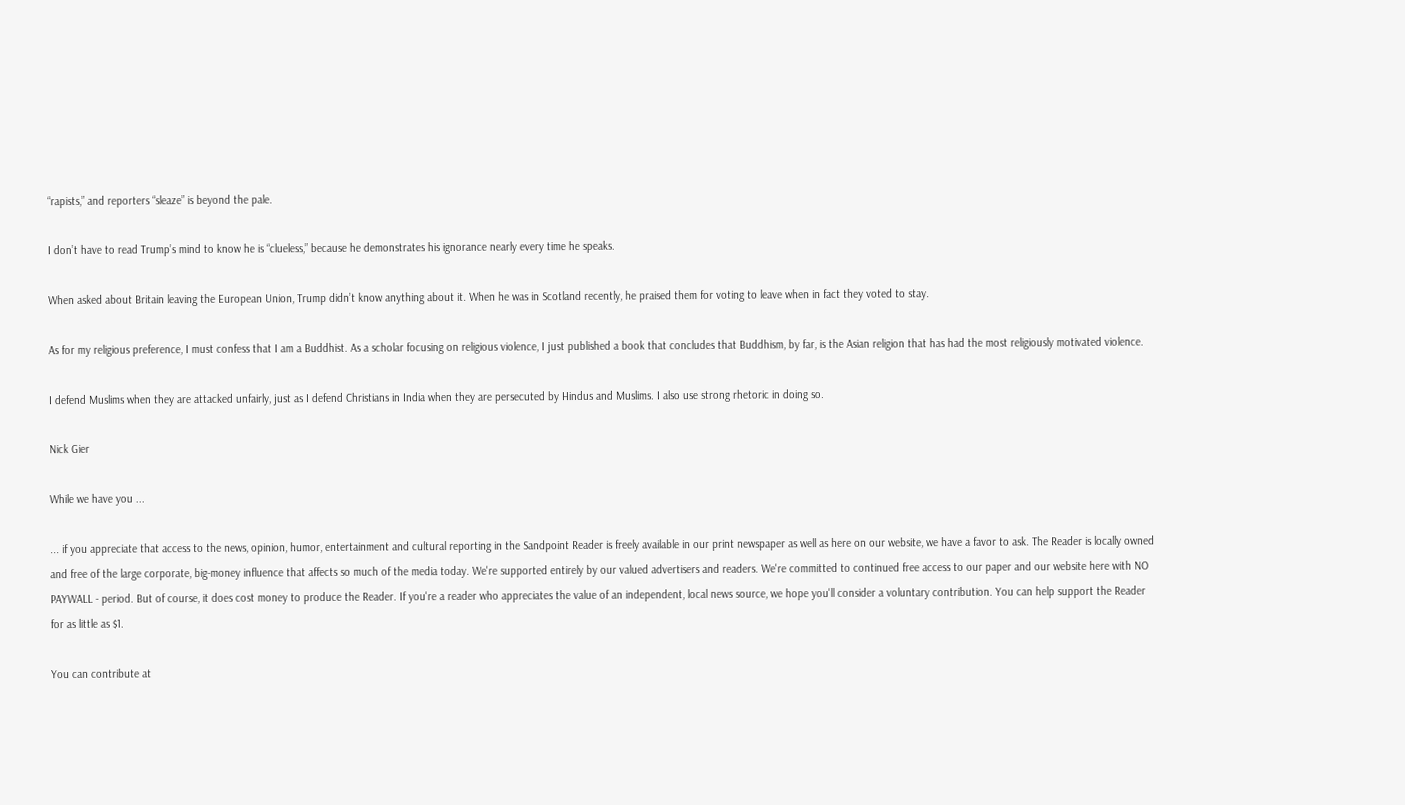“rapists,” and reporters “sleaze” is beyond the pale.

I don’t have to read Trump’s mind to know he is “clueless,” because he demonstrates his ignorance nearly every time he speaks.

When asked about Britain leaving the European Union, Trump didn’t know anything about it. When he was in Scotland recently, he praised them for voting to leave when in fact they voted to stay.

As for my religious preference, I must confess that I am a Buddhist. As a scholar focusing on religious violence, I just published a book that concludes that Buddhism, by far, is the Asian religion that has had the most religiously motivated violence.

I defend Muslims when they are attacked unfairly, just as I defend Christians in India when they are persecuted by Hindus and Muslims. I also use strong rhetoric in doing so.

Nick Gier

While we have you ...

... if you appreciate that access to the news, opinion, humor, entertainment and cultural reporting in the Sandpoint Reader is freely available in our print newspaper as well as here on our website, we have a favor to ask. The Reader is locally owned and free of the large corporate, big-money influence that affects so much of the media today. We're supported entirely by our valued advertisers and readers. We're committed to continued free access to our paper and our website here with NO PAYWALL - period. But of course, it does cost money to produce the Reader. If you're a reader who appreciates the value of an independent, local news source, we hope you'll consider a voluntary contribution. You can help support the Reader for as little as $1.

You can contribute at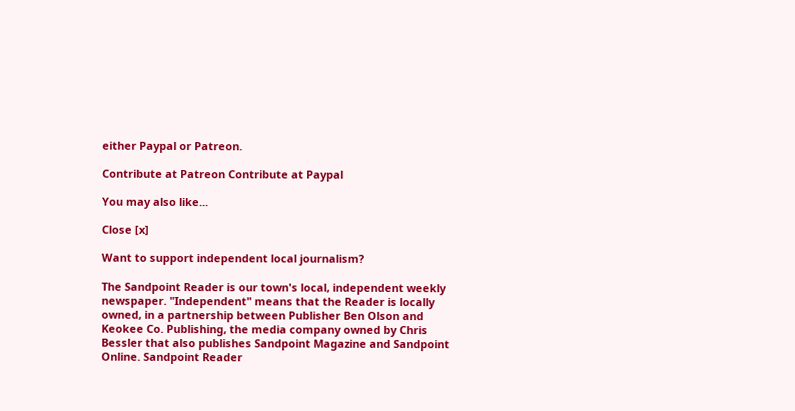either Paypal or Patreon.

Contribute at Patreon Contribute at Paypal

You may also like...

Close [x]

Want to support independent local journalism?

The Sandpoint Reader is our town's local, independent weekly newspaper. "Independent" means that the Reader is locally owned, in a partnership between Publisher Ben Olson and Keokee Co. Publishing, the media company owned by Chris Bessler that also publishes Sandpoint Magazine and Sandpoint Online. Sandpoint Reader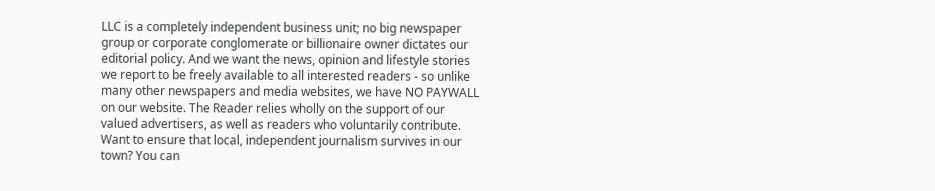LLC is a completely independent business unit; no big newspaper group or corporate conglomerate or billionaire owner dictates our editorial policy. And we want the news, opinion and lifestyle stories we report to be freely available to all interested readers - so unlike many other newspapers and media websites, we have NO PAYWALL on our website. The Reader relies wholly on the support of our valued advertisers, as well as readers who voluntarily contribute. Want to ensure that local, independent journalism survives in our town? You can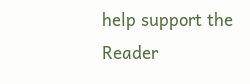help support the Reader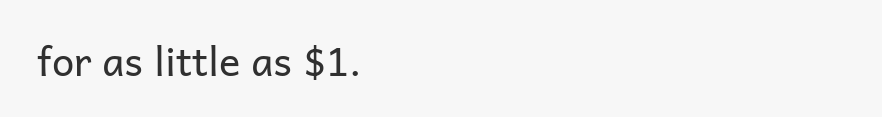for as little as $1.